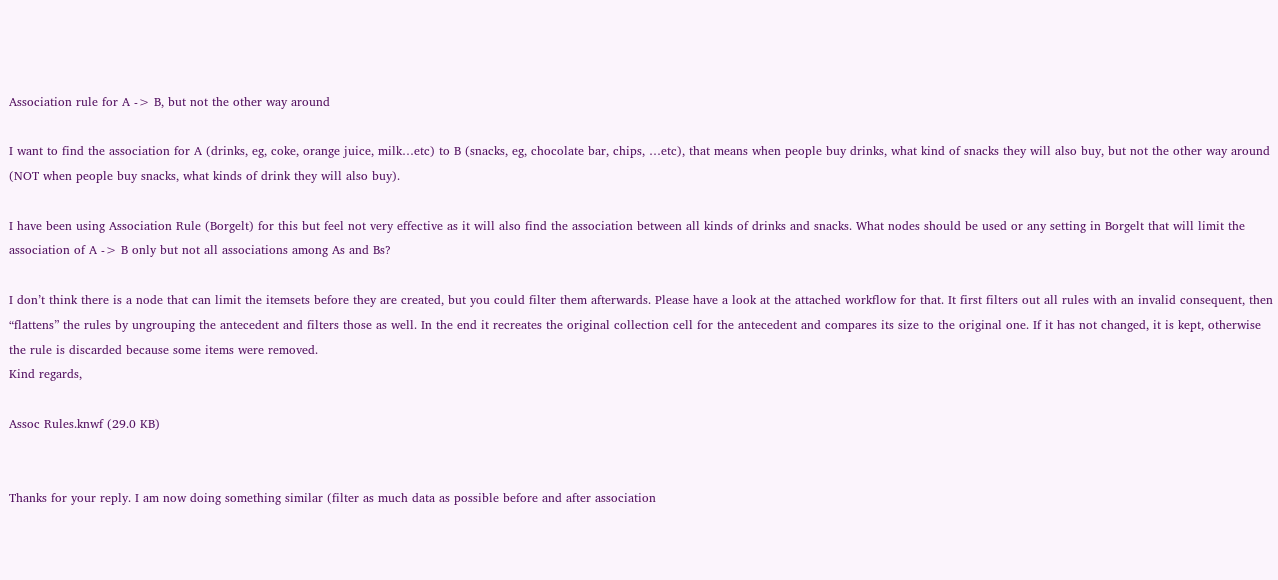Association rule for A -> B, but not the other way around

I want to find the association for A (drinks, eg, coke, orange juice, milk…etc) to B (snacks, eg, chocolate bar, chips, …etc), that means when people buy drinks, what kind of snacks they will also buy, but not the other way around (NOT when people buy snacks, what kinds of drink they will also buy).

I have been using Association Rule (Borgelt) for this but feel not very effective as it will also find the association between all kinds of drinks and snacks. What nodes should be used or any setting in Borgelt that will limit the association of A -> B only but not all associations among As and Bs?

I don’t think there is a node that can limit the itemsets before they are created, but you could filter them afterwards. Please have a look at the attached workflow for that. It first filters out all rules with an invalid consequent, then “flattens” the rules by ungrouping the antecedent and filters those as well. In the end it recreates the original collection cell for the antecedent and compares its size to the original one. If it has not changed, it is kept, otherwise the rule is discarded because some items were removed.
Kind regards,

Assoc Rules.knwf (29.0 KB)


Thanks for your reply. I am now doing something similar (filter as much data as possible before and after association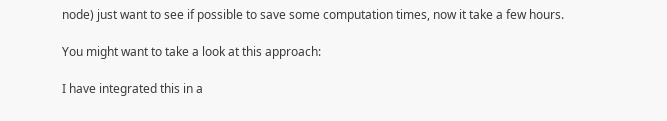node) just want to see if possible to save some computation times, now it take a few hours.

You might want to take a look at this approach:

I have integrated this in a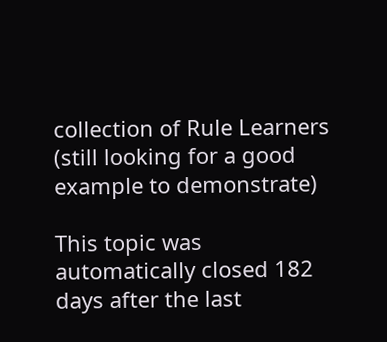collection of Rule Learners (still looking for a good example to demonstrate)

This topic was automatically closed 182 days after the last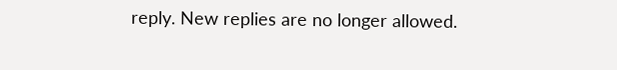reply. New replies are no longer allowed.